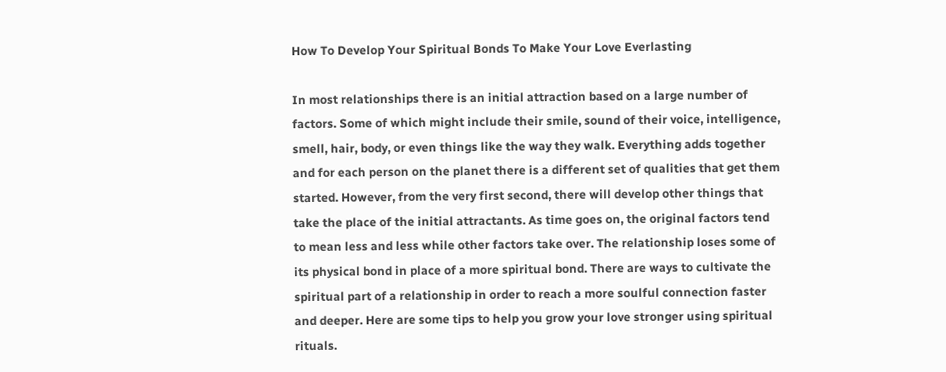How To Develop Your Spiritual Bonds To Make Your Love Everlasting

In most relationships there is an initial attraction based on a large number of factors. Some of which might include their smile, sound of their voice, intelligence, smell, hair, body, or even things like the way they walk. Everything adds together and for each person on the planet there is a different set of qualities that get them started. However, from the very first second, there will develop other things that take the place of the initial attractants. As time goes on, the original factors tend to mean less and less while other factors take over. The relationship loses some of its physical bond in place of a more spiritual bond. There are ways to cultivate the spiritual part of a relationship in order to reach a more soulful connection faster and deeper. Here are some tips to help you grow your love stronger using spiritual rituals.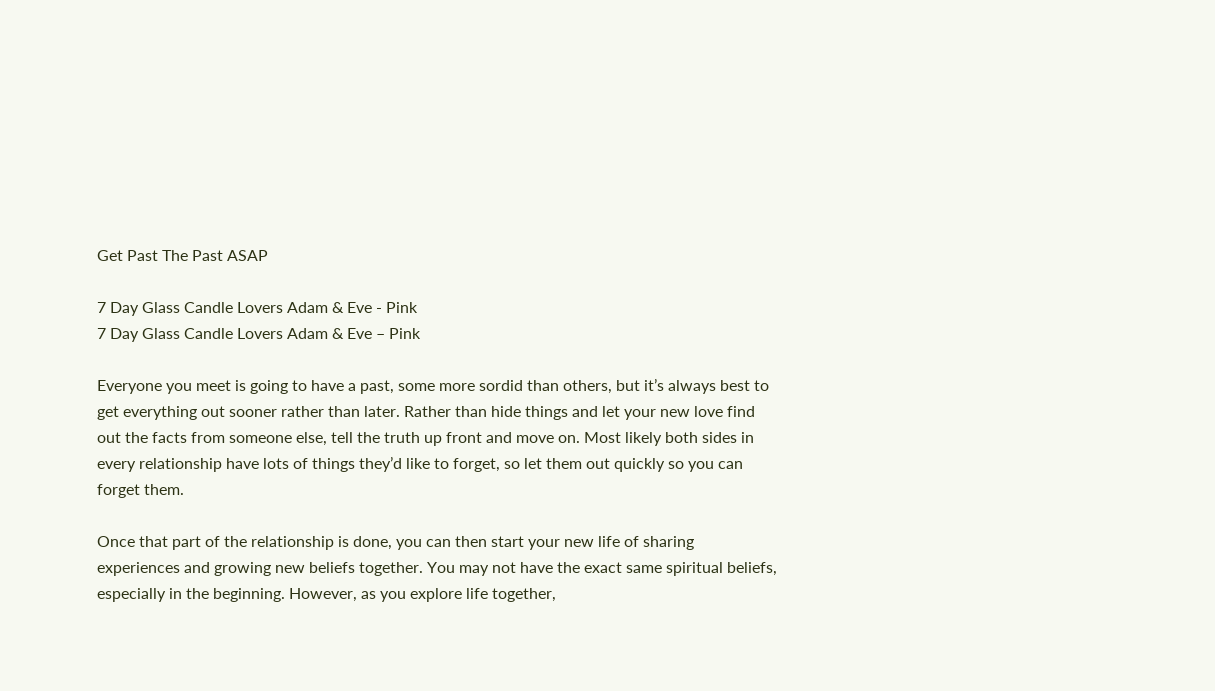Get Past The Past ASAP

7 Day Glass Candle Lovers Adam & Eve - Pink
7 Day Glass Candle Lovers Adam & Eve – Pink

Everyone you meet is going to have a past, some more sordid than others, but it’s always best to get everything out sooner rather than later. Rather than hide things and let your new love find out the facts from someone else, tell the truth up front and move on. Most likely both sides in every relationship have lots of things they’d like to forget, so let them out quickly so you can forget them.

Once that part of the relationship is done, you can then start your new life of sharing experiences and growing new beliefs together. You may not have the exact same spiritual beliefs, especially in the beginning. However, as you explore life together,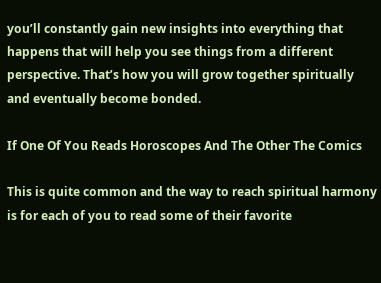you’ll constantly gain new insights into everything that happens that will help you see things from a different perspective. That’s how you will grow together spiritually and eventually become bonded.

If One Of You Reads Horoscopes And The Other The Comics

This is quite common and the way to reach spiritual harmony is for each of you to read some of their favorite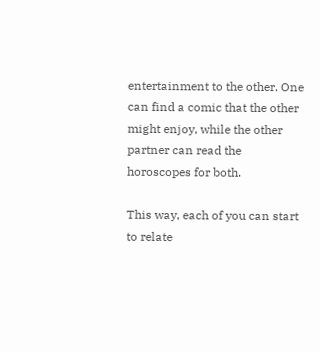entertainment to the other. One can find a comic that the other might enjoy, while the other partner can read the horoscopes for both.

This way, each of you can start to relate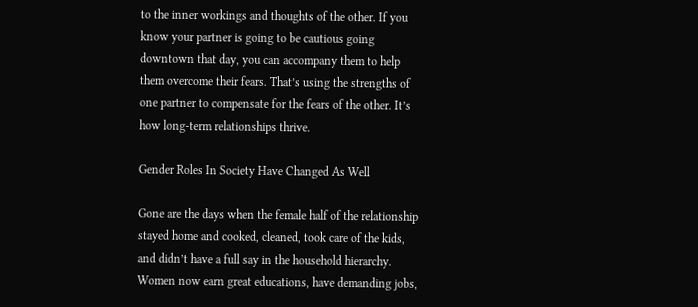to the inner workings and thoughts of the other. If you know your partner is going to be cautious going downtown that day, you can accompany them to help them overcome their fears. That’s using the strengths of one partner to compensate for the fears of the other. It’s how long-term relationships thrive.

Gender Roles In Society Have Changed As Well

Gone are the days when the female half of the relationship stayed home and cooked, cleaned, took care of the kids, and didn’t have a full say in the household hierarchy. Women now earn great educations, have demanding jobs,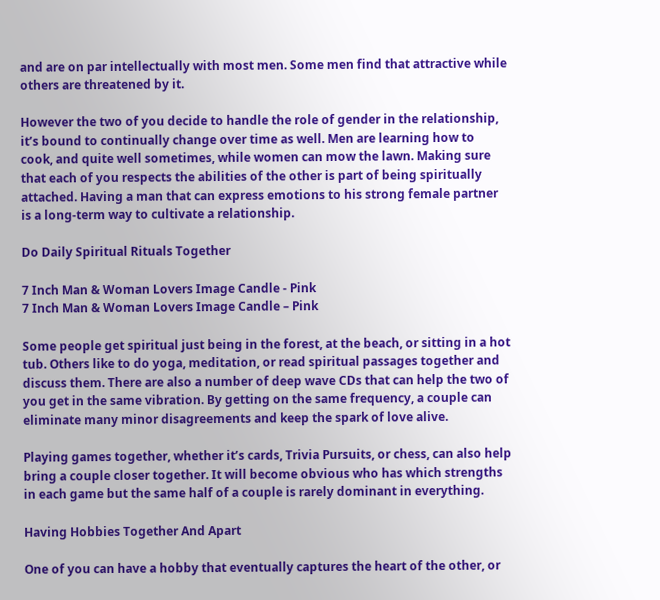and are on par intellectually with most men. Some men find that attractive while others are threatened by it.

However the two of you decide to handle the role of gender in the relationship, it’s bound to continually change over time as well. Men are learning how to cook, and quite well sometimes, while women can mow the lawn. Making sure that each of you respects the abilities of the other is part of being spiritually attached. Having a man that can express emotions to his strong female partner is a long-term way to cultivate a relationship.

Do Daily Spiritual Rituals Together

7 Inch Man & Woman Lovers Image Candle - Pink
7 Inch Man & Woman Lovers Image Candle – Pink

Some people get spiritual just being in the forest, at the beach, or sitting in a hot tub. Others like to do yoga, meditation, or read spiritual passages together and discuss them. There are also a number of deep wave CDs that can help the two of you get in the same vibration. By getting on the same frequency, a couple can eliminate many minor disagreements and keep the spark of love alive.

Playing games together, whether it’s cards, Trivia Pursuits, or chess, can also help bring a couple closer together. It will become obvious who has which strengths in each game but the same half of a couple is rarely dominant in everything.

Having Hobbies Together And Apart

One of you can have a hobby that eventually captures the heart of the other, or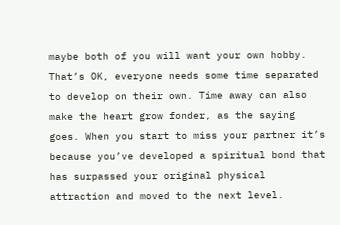maybe both of you will want your own hobby. That’s OK, everyone needs some time separated to develop on their own. Time away can also make the heart grow fonder, as the saying goes. When you start to miss your partner it’s because you’ve developed a spiritual bond that has surpassed your original physical attraction and moved to the next level.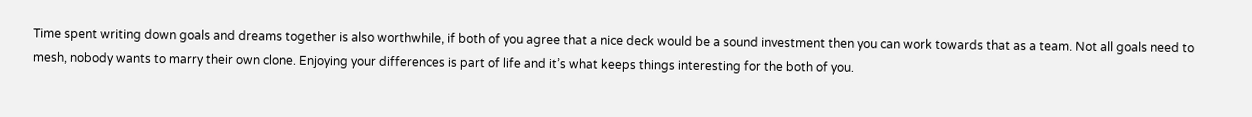Time spent writing down goals and dreams together is also worthwhile, if both of you agree that a nice deck would be a sound investment then you can work towards that as a team. Not all goals need to mesh, nobody wants to marry their own clone. Enjoying your differences is part of life and it’s what keeps things interesting for the both of you.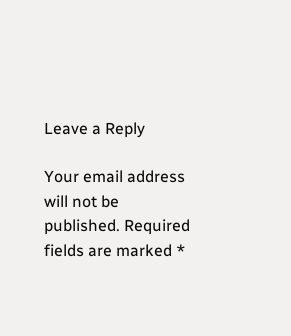Leave a Reply

Your email address will not be published. Required fields are marked *